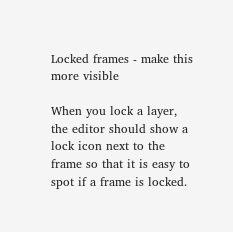Locked frames - make this more visible

When you lock a layer, the editor should show a lock icon next to the frame so that it is easy to spot if a frame is locked.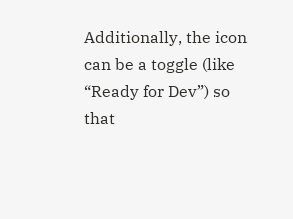Additionally, the icon can be a toggle (like “Ready for Dev”) so that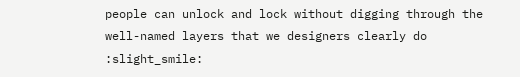people can unlock and lock without digging through the well-named layers that we designers clearly do :slight_smile: